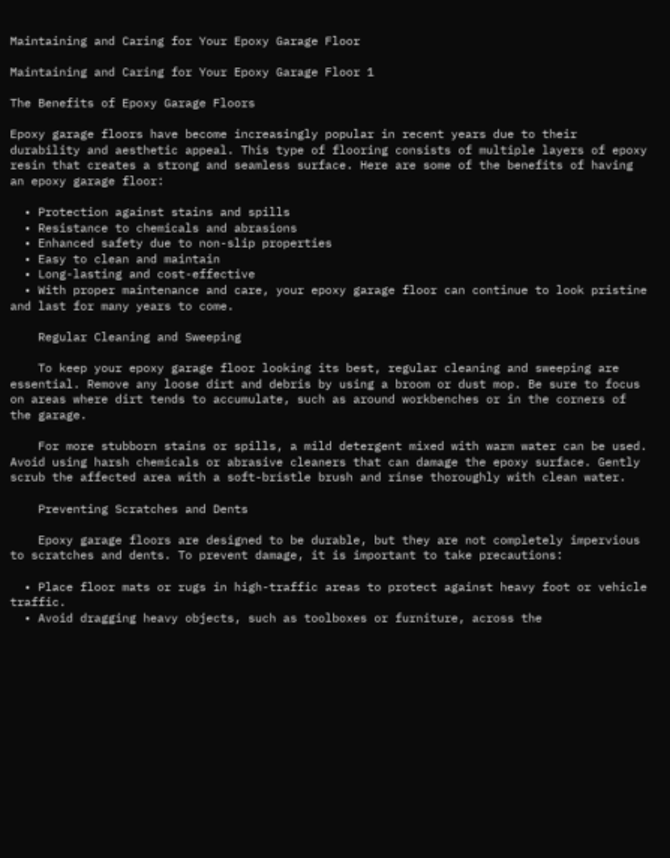Maintaining and Caring for Your Epoxy Garage Floor

Maintaining and Caring for Your Epoxy Garage Floor 1

The Benefits of Epoxy Garage Floors

Epoxy garage floors have become increasingly popular in recent years due to their durability and aesthetic appeal. This type of flooring consists of multiple layers of epoxy resin that creates a strong and seamless surface. Here are some of the benefits of having an epoxy garage floor:

  • Protection against stains and spills
  • Resistance to chemicals and abrasions
  • Enhanced safety due to non-slip properties
  • Easy to clean and maintain
  • Long-lasting and cost-effective
  • With proper maintenance and care, your epoxy garage floor can continue to look pristine and last for many years to come.

    Regular Cleaning and Sweeping

    To keep your epoxy garage floor looking its best, regular cleaning and sweeping are essential. Remove any loose dirt and debris by using a broom or dust mop. Be sure to focus on areas where dirt tends to accumulate, such as around workbenches or in the corners of the garage.

    For more stubborn stains or spills, a mild detergent mixed with warm water can be used. Avoid using harsh chemicals or abrasive cleaners that can damage the epoxy surface. Gently scrub the affected area with a soft-bristle brush and rinse thoroughly with clean water.

    Preventing Scratches and Dents

    Epoxy garage floors are designed to be durable, but they are not completely impervious to scratches and dents. To prevent damage, it is important to take precautions:

  • Place floor mats or rugs in high-traffic areas to protect against heavy foot or vehicle traffic.
  • Avoid dragging heavy objects, such as toolboxes or furniture, across the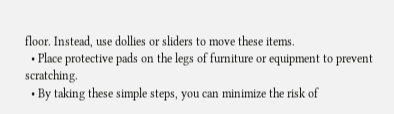floor. Instead, use dollies or sliders to move these items.
  • Place protective pads on the legs of furniture or equipment to prevent scratching.
  • By taking these simple steps, you can minimize the risk of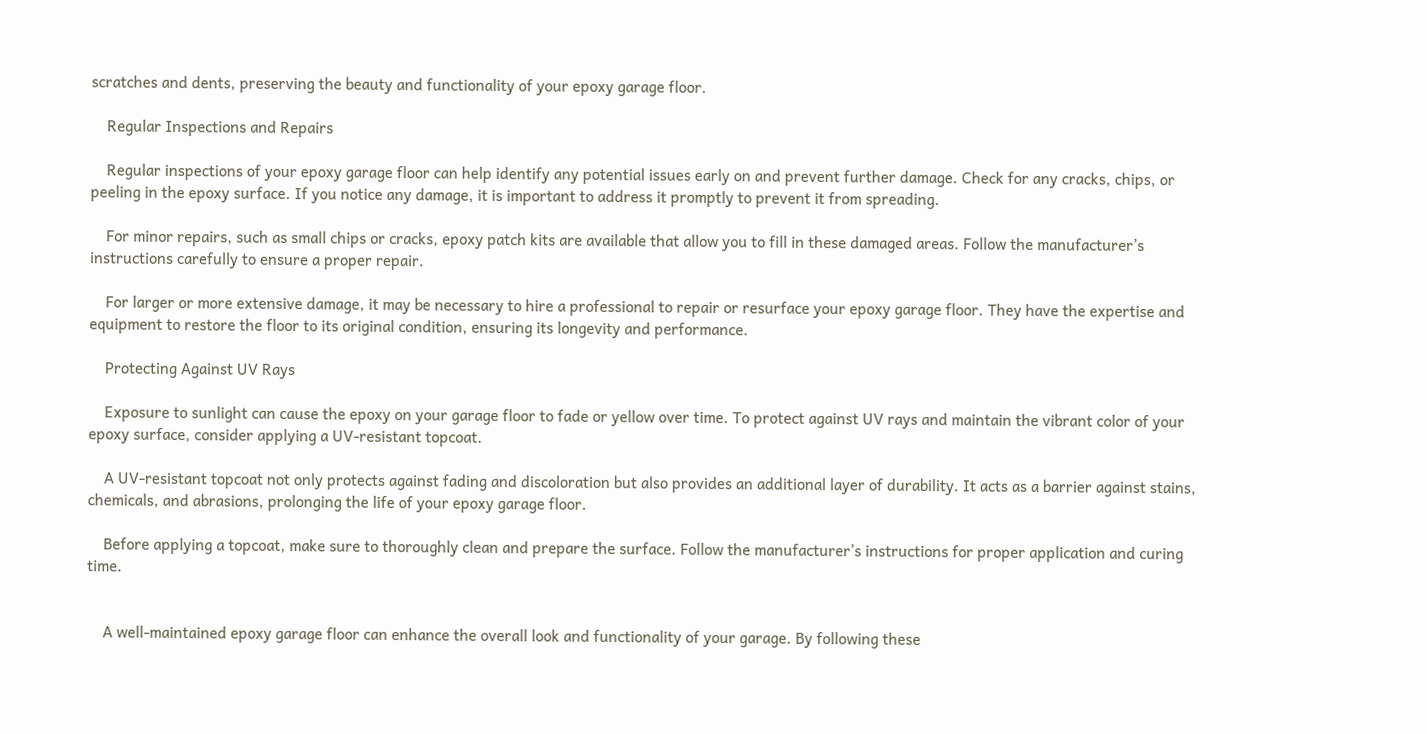scratches and dents, preserving the beauty and functionality of your epoxy garage floor.

    Regular Inspections and Repairs

    Regular inspections of your epoxy garage floor can help identify any potential issues early on and prevent further damage. Check for any cracks, chips, or peeling in the epoxy surface. If you notice any damage, it is important to address it promptly to prevent it from spreading.

    For minor repairs, such as small chips or cracks, epoxy patch kits are available that allow you to fill in these damaged areas. Follow the manufacturer’s instructions carefully to ensure a proper repair.

    For larger or more extensive damage, it may be necessary to hire a professional to repair or resurface your epoxy garage floor. They have the expertise and equipment to restore the floor to its original condition, ensuring its longevity and performance.

    Protecting Against UV Rays

    Exposure to sunlight can cause the epoxy on your garage floor to fade or yellow over time. To protect against UV rays and maintain the vibrant color of your epoxy surface, consider applying a UV-resistant topcoat.

    A UV-resistant topcoat not only protects against fading and discoloration but also provides an additional layer of durability. It acts as a barrier against stains, chemicals, and abrasions, prolonging the life of your epoxy garage floor.

    Before applying a topcoat, make sure to thoroughly clean and prepare the surface. Follow the manufacturer’s instructions for proper application and curing time.


    A well-maintained epoxy garage floor can enhance the overall look and functionality of your garage. By following these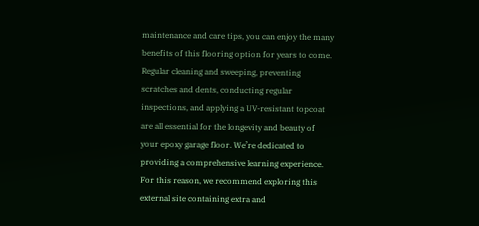maintenance and care tips, you can enjoy the many benefits of this flooring option for years to come. Regular cleaning and sweeping, preventing scratches and dents, conducting regular inspections, and applying a UV-resistant topcoat are all essential for the longevity and beauty of your epoxy garage floor. We’re dedicated to providing a comprehensive learning experience. For this reason, we recommend exploring this external site containing extra and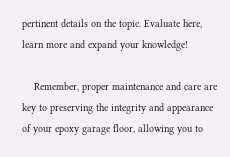pertinent details on the topic. Evaluate here, learn more and expand your knowledge!

    Remember, proper maintenance and care are key to preserving the integrity and appearance of your epoxy garage floor, allowing you to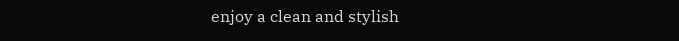enjoy a clean and stylish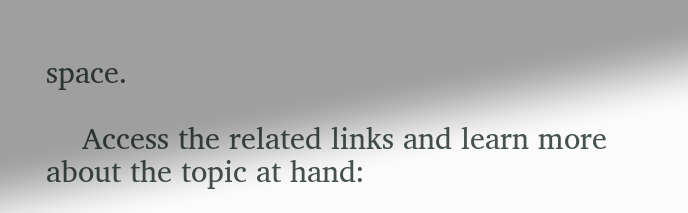space.

    Access the related links and learn more about the topic at hand: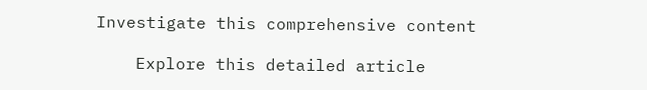Investigate this comprehensive content

    Explore this detailed article